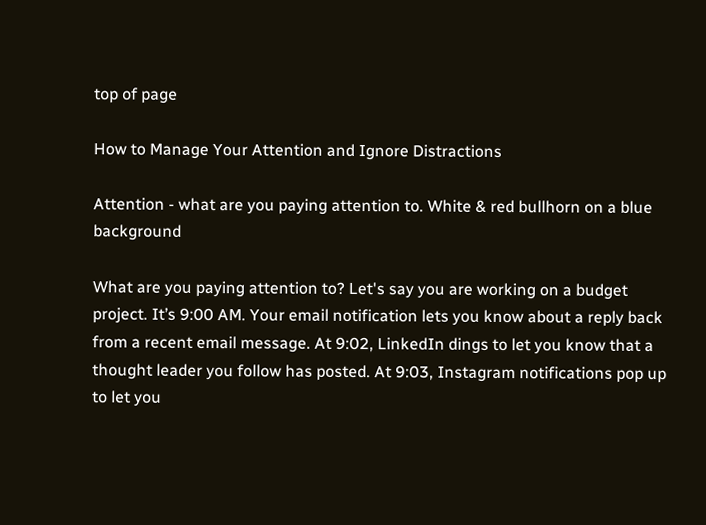top of page

How to Manage Your Attention and Ignore Distractions

Attention - what are you paying attention to. White & red bullhorn on a blue background

What are you paying attention to? Let's say you are working on a budget project. It’s 9:00 AM. Your email notification lets you know about a reply back from a recent email message. At 9:02, LinkedIn dings to let you know that a thought leader you follow has posted. At 9:03, Instagram notifications pop up to let you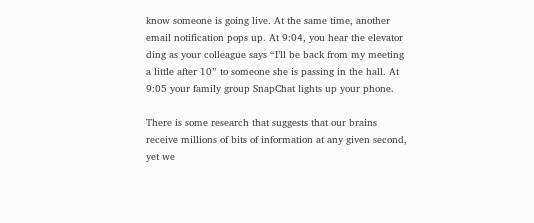know someone is going live. At the same time, another email notification pops up. At 9:04, you hear the elevator ding as your colleague says “I’ll be back from my meeting a little after 10” to someone she is passing in the hall. At 9:05 your family group SnapChat lights up your phone.

There is some research that suggests that our brains receive millions of bits of information at any given second, yet we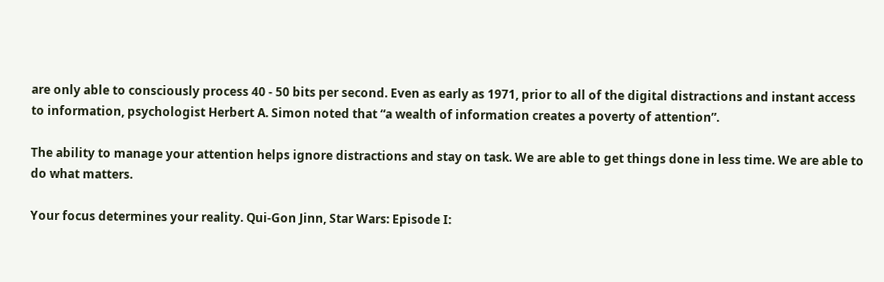are only able to consciously process 40 - 50 bits per second. Even as early as 1971, prior to all of the digital distractions and instant access to information, psychologist Herbert A. Simon noted that “a wealth of information creates a poverty of attention”.

The ability to manage your attention helps ignore distractions and stay on task. We are able to get things done in less time. We are able to do what matters.

Your focus determines your reality. Qui-Gon Jinn, Star Wars: Episode I: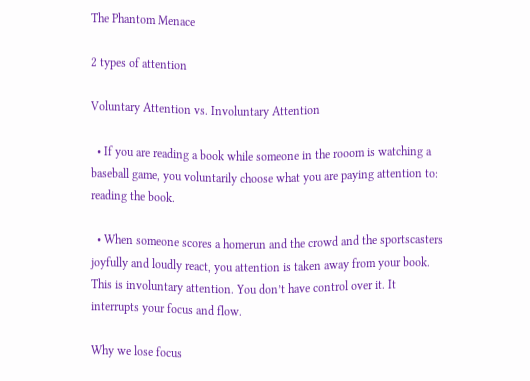The Phantom Menace

2 types of attention

Voluntary Attention vs. Involuntary Attention

  • If you are reading a book while someone in the rooom is watching a baseball game, you voluntarily choose what you are paying attention to: reading the book.

  • When someone scores a homerun and the crowd and the sportscasters joyfully and loudly react, you attention is taken away from your book. This is involuntary attention. You don’t have control over it. It interrupts your focus and flow.

Why we lose focus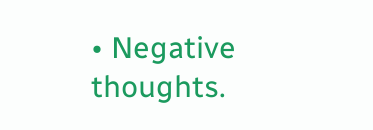• Negative thoughts.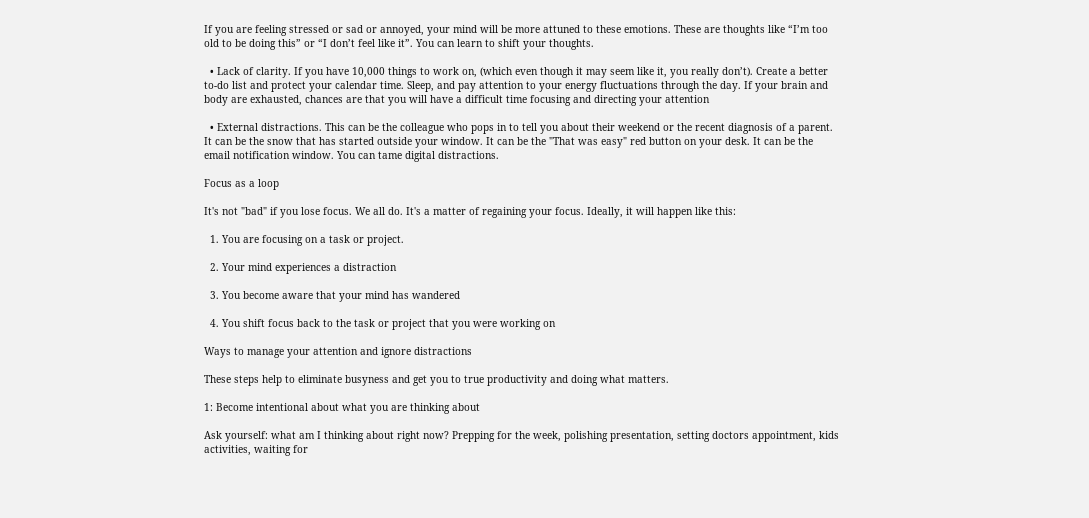If you are feeling stressed or sad or annoyed, your mind will be more attuned to these emotions. These are thoughts like “I’m too old to be doing this” or “I don’t feel like it”. You can learn to shift your thoughts.

  • Lack of clarity. If you have 10,000 things to work on, (which even though it may seem like it, you really don’t). Create a better to-do list and protect your calendar time. Sleep, and pay attention to your energy fluctuations through the day. If your brain and body are exhausted, chances are that you will have a difficult time focusing and directing your attention

  • External distractions. This can be the colleague who pops in to tell you about their weekend or the recent diagnosis of a parent. It can be the snow that has started outside your window. It can be the "That was easy" red button on your desk. It can be the email notification window. You can tame digital distractions.

Focus as a loop

It's not "bad" if you lose focus. We all do. It's a matter of regaining your focus. Ideally, it will happen like this:

  1. You are focusing on a task or project.

  2. Your mind experiences a distraction

  3. You become aware that your mind has wandered

  4. You shift focus back to the task or project that you were working on

Ways to manage your attention and ignore distractions

These steps help to eliminate busyness and get you to true productivity and doing what matters.

1: Become intentional about what you are thinking about

Ask yourself: what am I thinking about right now? Prepping for the week, polishing presentation, setting doctors appointment, kids activities, waiting for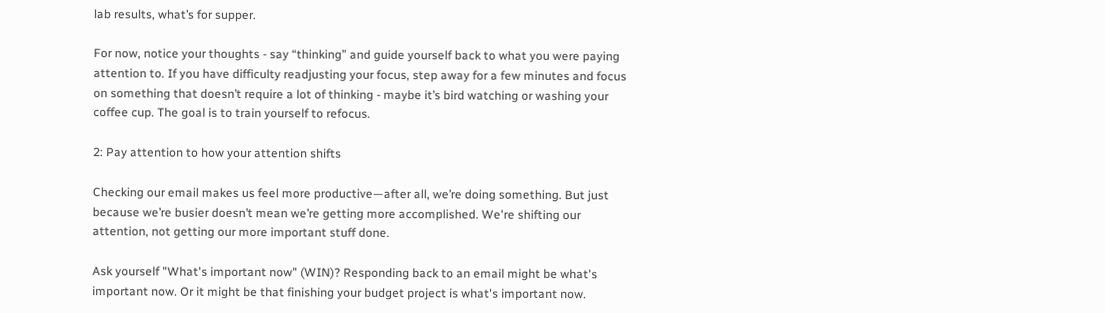lab results, what’s for supper.

For now, notice your thoughts - say “thinking” and guide yourself back to what you were paying attention to. If you have difficulty readjusting your focus, step away for a few minutes and focus on something that doesn’t require a lot of thinking - maybe it’s bird watching or washing your coffee cup. The goal is to train yourself to refocus.

2: Pay attention to how your attention shifts

Checking our email makes us feel more productive—after all, we’re doing something. But just because we’re busier doesn’t mean we’re getting more accomplished. We're shifting our attention, not getting our more important stuff done.

Ask yourself "What's important now" (WIN)? Responding back to an email might be what's important now. Or it might be that finishing your budget project is what's important now.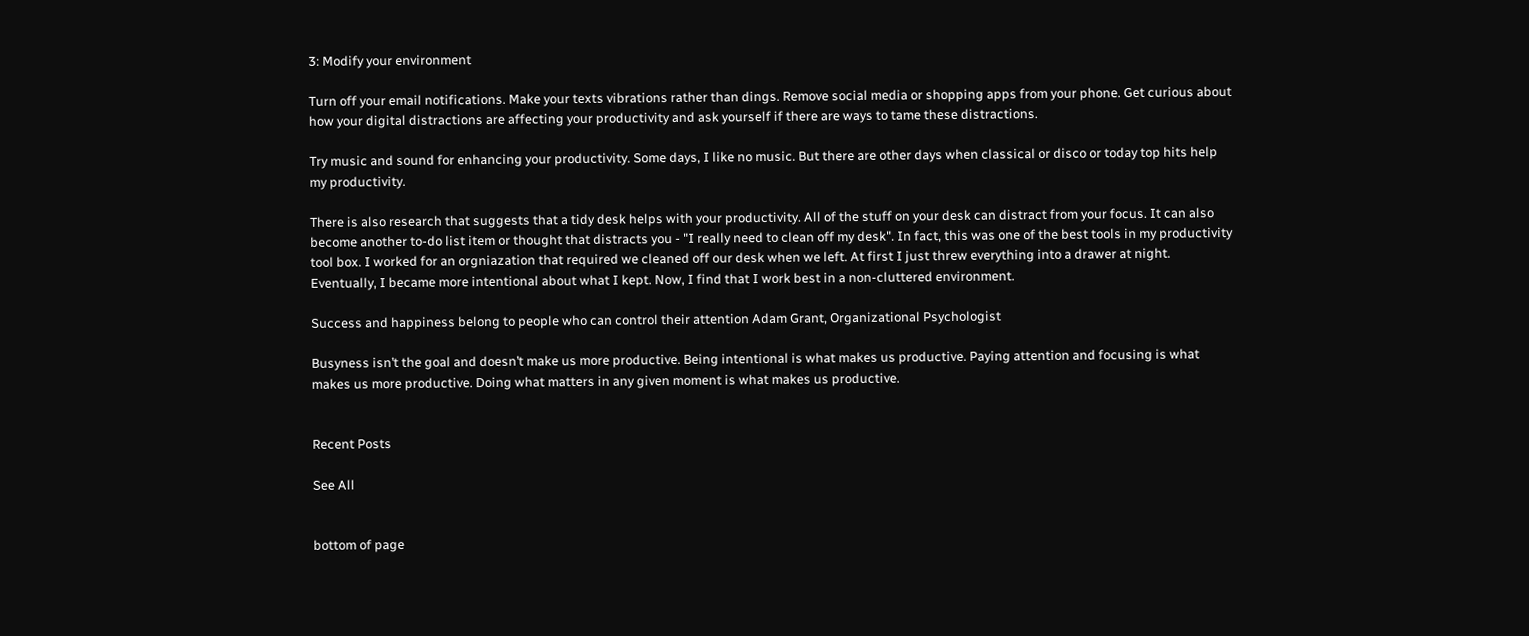3: Modify your environment

Turn off your email notifications. Make your texts vibrations rather than dings. Remove social media or shopping apps from your phone. Get curious about how your digital distractions are affecting your productivity and ask yourself if there are ways to tame these distractions.

Try music and sound for enhancing your productivity. Some days, I like no music. But there are other days when classical or disco or today top hits help my productivity.

There is also research that suggests that a tidy desk helps with your productivity. All of the stuff on your desk can distract from your focus. It can also become another to-do list item or thought that distracts you - "I really need to clean off my desk". In fact, this was one of the best tools in my productivity tool box. I worked for an orgniazation that required we cleaned off our desk when we left. At first I just threw everything into a drawer at night. Eventually, I became more intentional about what I kept. Now, I find that I work best in a non-cluttered environment.

Success and happiness belong to people who can control their attention Adam Grant, Organizational Psychologist

Busyness isn’t the goal and doesn’t make us more productive. Being intentional is what makes us productive. Paying attention and focusing is what makes us more productive. Doing what matters in any given moment is what makes us productive.


Recent Posts

See All


bottom of page